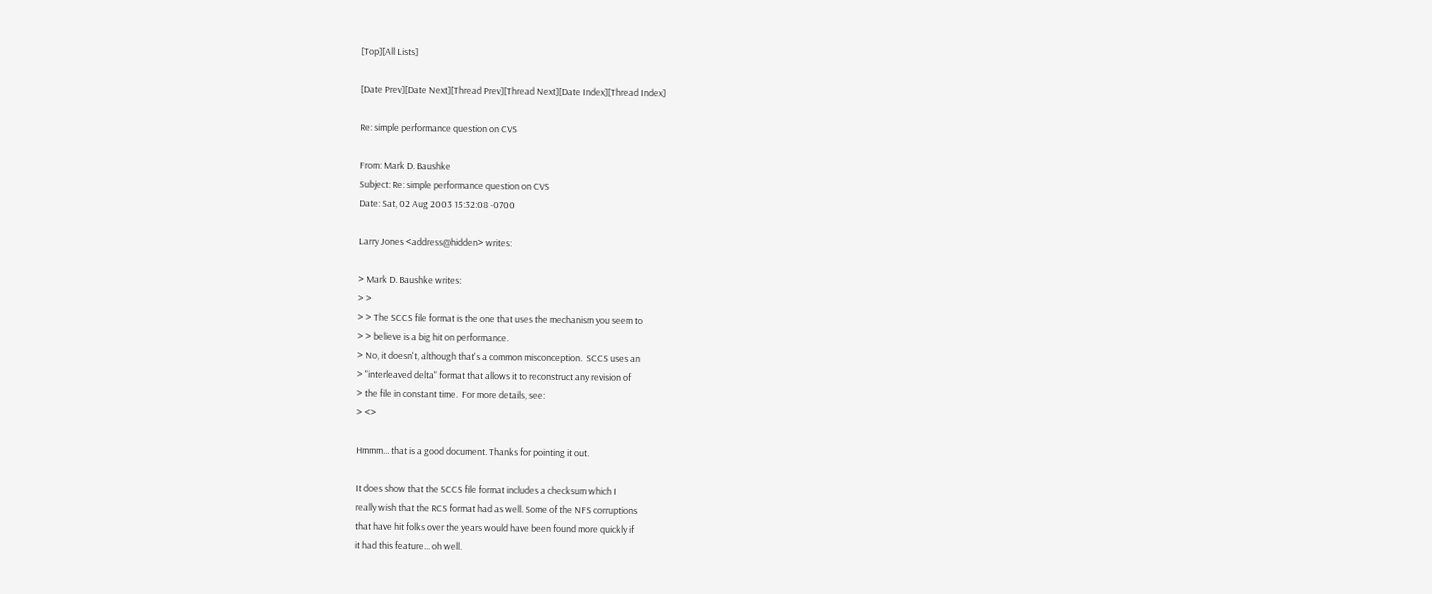[Top][All Lists]

[Date Prev][Date Next][Thread Prev][Thread Next][Date Index][Thread Index]

Re: simple performance question on CVS

From: Mark D. Baushke
Subject: Re: simple performance question on CVS
Date: Sat, 02 Aug 2003 15:32:08 -0700

Larry Jones <address@hidden> writes:

> Mark D. Baushke writes:
> >
> > The SCCS file format is the one that uses the mechanism you seem to
> > believe is a big hit on performance.
> No, it doesn't, although that's a common misconception.  SCCS uses an
> "interleaved delta" format that allows it to reconstruct any revision of
> the file in constant time.  For more details, see:
> <>

Hmmm... that is a good document. Thanks for pointing it out.

It does show that the SCCS file format includes a checksum which I
really wish that the RCS format had as well. Some of the NFS corruptions
that have hit folks over the years would have been found more quickly if
it had this feature... oh well.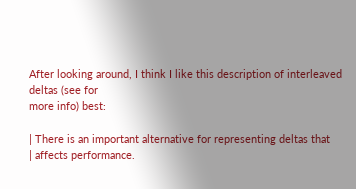After looking around, I think I like this description of interleaved
deltas (see for
more info) best:

| There is an important alternative for representing deltas that
| affects performance.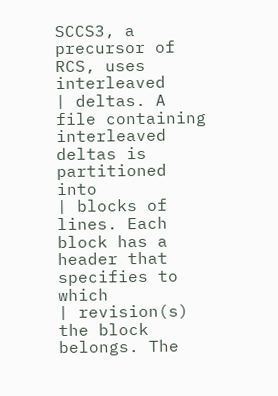SCCS3, a precursor of RCS, uses interleaved
| deltas. A file containing interleaved deltas is partitioned into
| blocks of lines. Each block has a header that specifies to which
| revision(s) the block belongs. The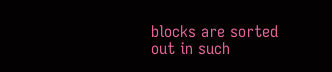blocks are sorted out in such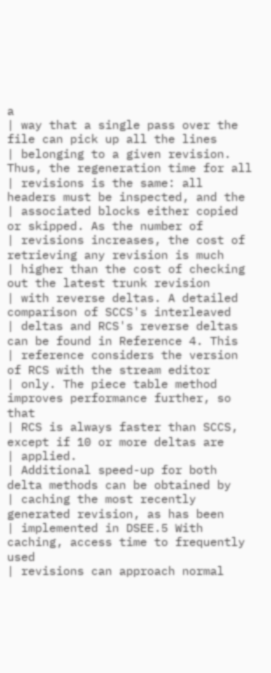a
| way that a single pass over the file can pick up all the lines
| belonging to a given revision. Thus, the regeneration time for all
| revisions is the same: all headers must be inspected, and the
| associated blocks either copied or skipped. As the number of
| revisions increases, the cost of retrieving any revision is much
| higher than the cost of checking out the latest trunk revision
| with reverse deltas. A detailed comparison of SCCS's interleaved
| deltas and RCS's reverse deltas can be found in Reference 4. This
| reference considers the version of RCS with the stream editor
| only. The piece table method improves performance further, so that
| RCS is always faster than SCCS, except if 10 or more deltas are
| applied.
| Additional speed-up for both delta methods can be obtained by
| caching the most recently generated revision, as has been
| implemented in DSEE.5 With caching, access time to frequently used
| revisions can approach normal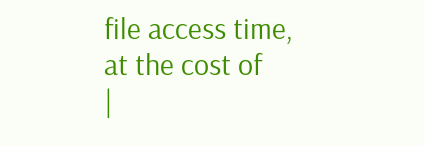file access time, at the cost of
|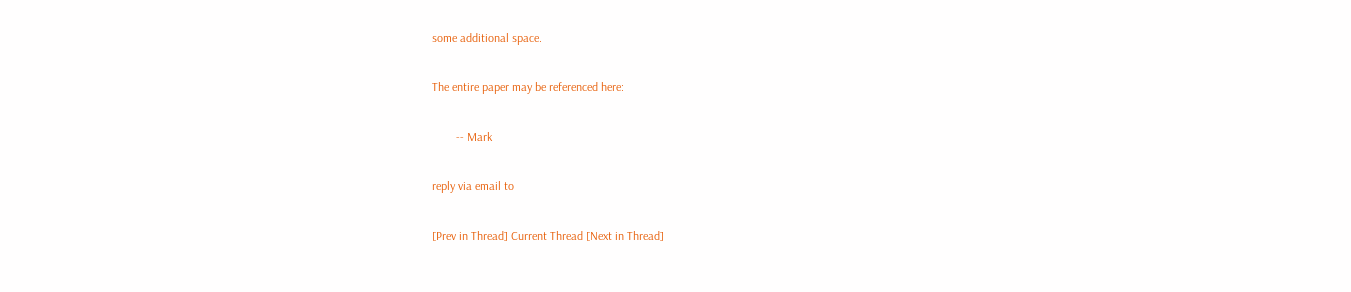some additional space.

The entire paper may be referenced here:

        -- Mark

reply via email to

[Prev in Thread] Current Thread [Next in Thread]